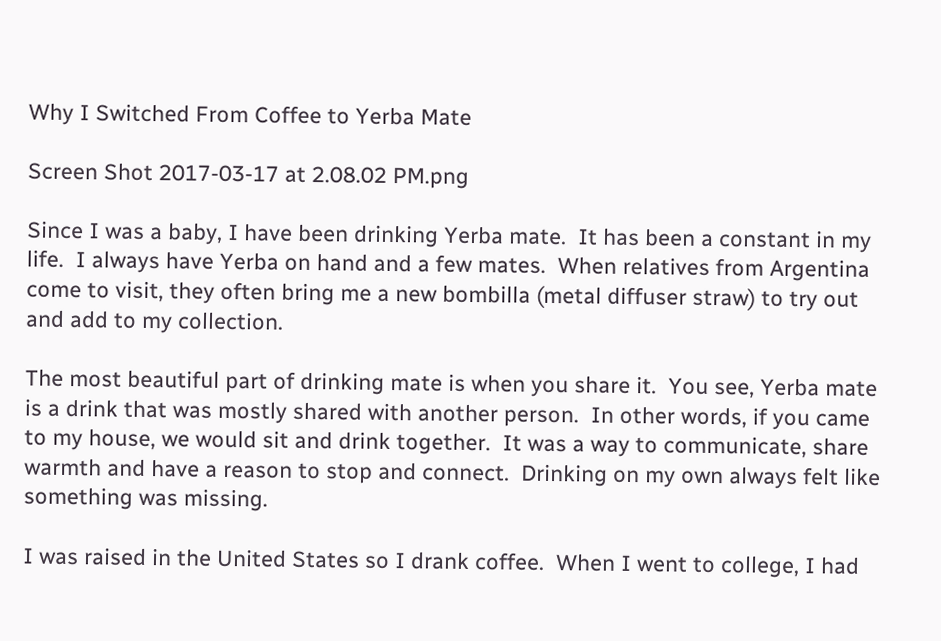Why I Switched From Coffee to Yerba Mate

Screen Shot 2017-03-17 at 2.08.02 PM.png

Since I was a baby, I have been drinking Yerba mate.  It has been a constant in my life.  I always have Yerba on hand and a few mates.  When relatives from Argentina come to visit, they often bring me a new bombilla (metal diffuser straw) to try out and add to my collection.

The most beautiful part of drinking mate is when you share it.  You see, Yerba mate is a drink that was mostly shared with another person.  In other words, if you came to my house, we would sit and drink together.  It was a way to communicate, share warmth and have a reason to stop and connect.  Drinking on my own always felt like something was missing.

I was raised in the United States so I drank coffee.  When I went to college, I had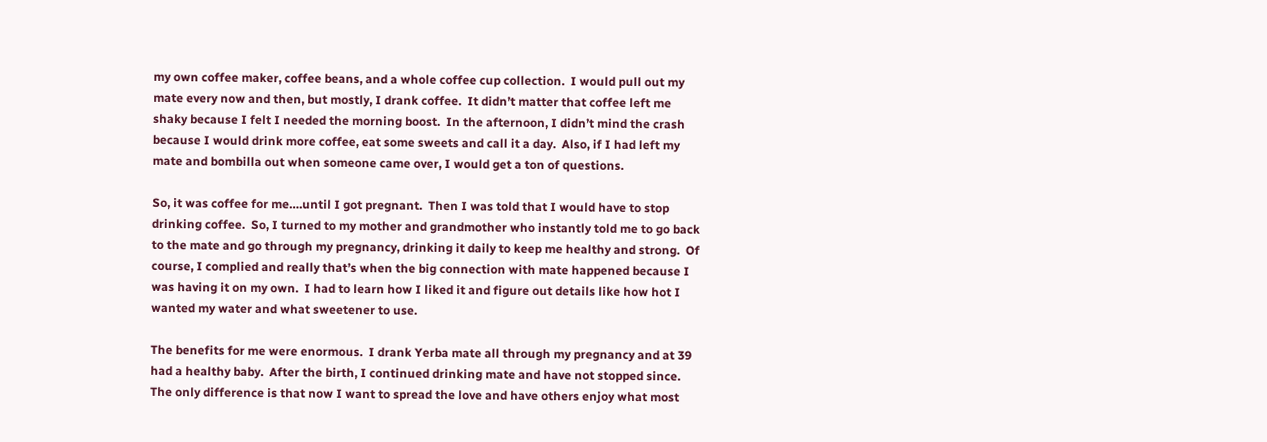my own coffee maker, coffee beans, and a whole coffee cup collection.  I would pull out my mate every now and then, but mostly, I drank coffee.  It didn’t matter that coffee left me shaky because I felt I needed the morning boost.  In the afternoon, I didn’t mind the crash because I would drink more coffee, eat some sweets and call it a day.  Also, if I had left my mate and bombilla out when someone came over, I would get a ton of questions.

So, it was coffee for me….until I got pregnant.  Then I was told that I would have to stop drinking coffee.  So, I turned to my mother and grandmother who instantly told me to go back to the mate and go through my pregnancy, drinking it daily to keep me healthy and strong.  Of course, I complied and really that’s when the big connection with mate happened because I was having it on my own.  I had to learn how I liked it and figure out details like how hot I wanted my water and what sweetener to use.

The benefits for me were enormous.  I drank Yerba mate all through my pregnancy and at 39 had a healthy baby.  After the birth, I continued drinking mate and have not stopped since.  The only difference is that now I want to spread the love and have others enjoy what most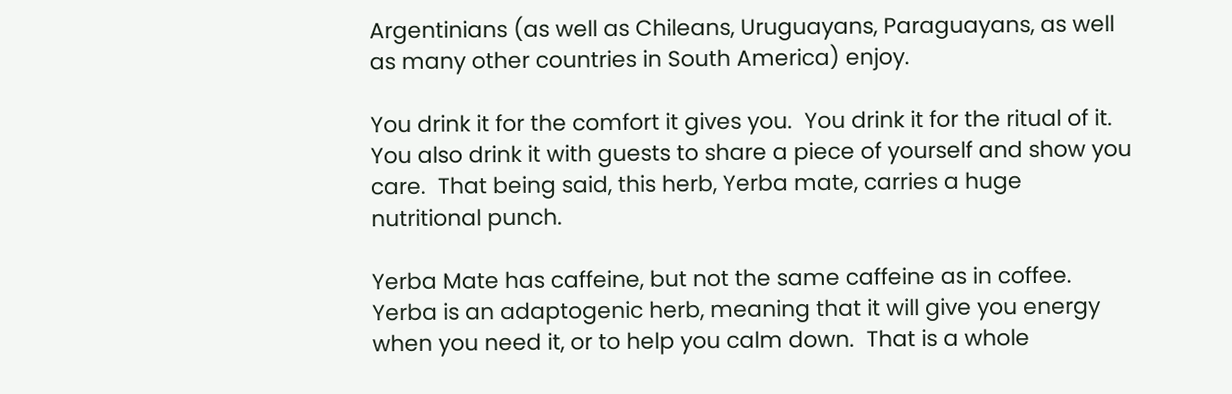Argentinians (as well as Chileans, Uruguayans, Paraguayans, as well as many other countries in South America) enjoy.

You drink it for the comfort it gives you.  You drink it for the ritual of it.  You also drink it with guests to share a piece of yourself and show you care.  That being said, this herb, Yerba mate, carries a huge nutritional punch.

Yerba Mate has caffeine, but not the same caffeine as in coffee.  Yerba is an adaptogenic herb, meaning that it will give you energy when you need it, or to help you calm down.  That is a whole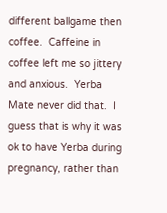different ballgame then coffee.  Caffeine in coffee left me so jittery and anxious.  Yerba Mate never did that.  I guess that is why it was ok to have Yerba during pregnancy, rather than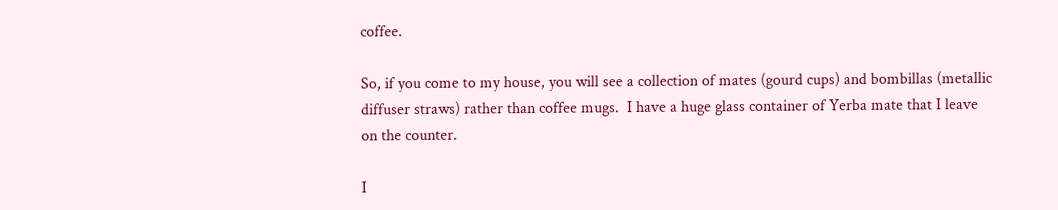coffee.

So, if you come to my house, you will see a collection of mates (gourd cups) and bombillas (metallic diffuser straws) rather than coffee mugs.  I have a huge glass container of Yerba mate that I leave on the counter.

I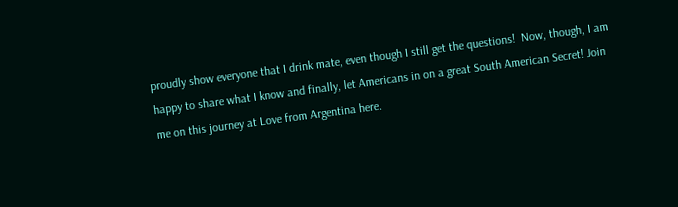proudly show everyone that I drink mate, even though I still get the questions!  Now, though, I am happy to share what I know and finally, let Americans in on a great South American Secret! Join me on this journey at Love from Argentina here.